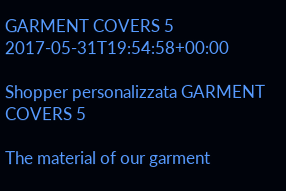GARMENT COVERS 5 2017-05-31T19:54:58+00:00

Shopper personalizzata GARMENT COVERS 5

The material of our garment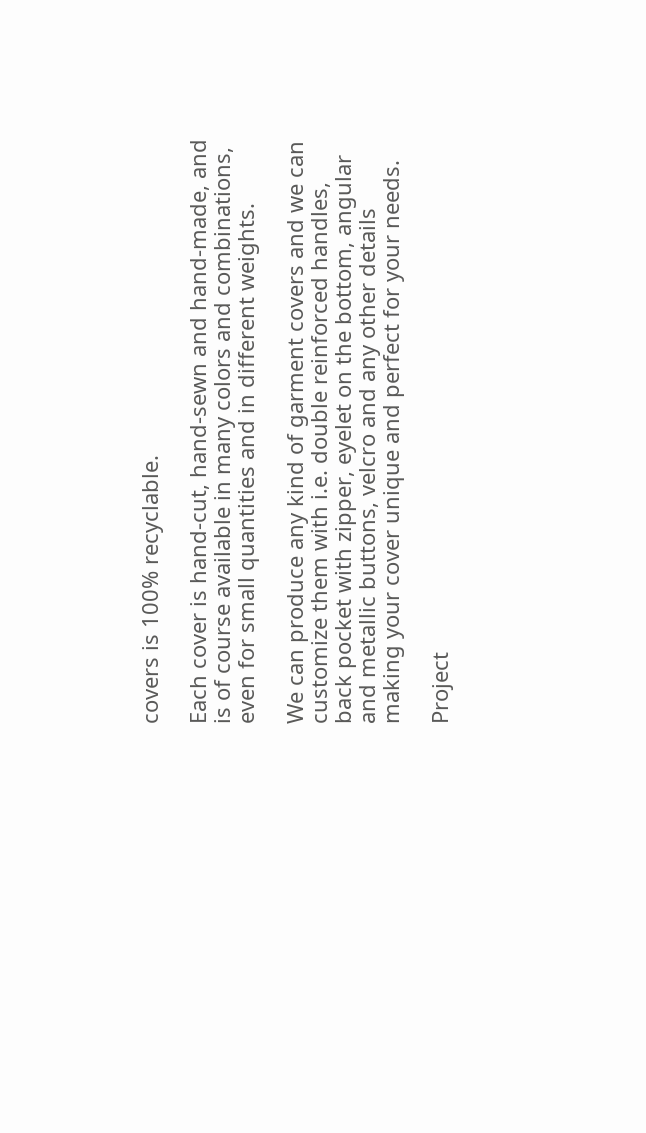covers is 100% recyclable.

Each cover is hand-cut, hand-sewn and hand-made, and is of course available in many colors and combinations, even for small quantities and in different weights.

We can produce any kind of garment covers and we can customize them with i.e. double reinforced handles, back pocket with zipper, eyelet on the bottom, angular and metallic buttons, velcro and any other details making your cover unique and perfect for your needs.

Project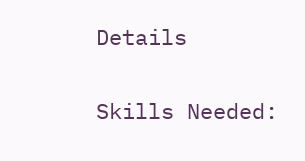Details

Skills Needed: